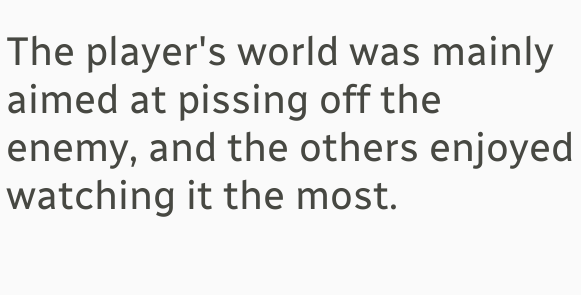The player's world was mainly aimed at pissing off the enemy, and the others enjoyed watching it the most.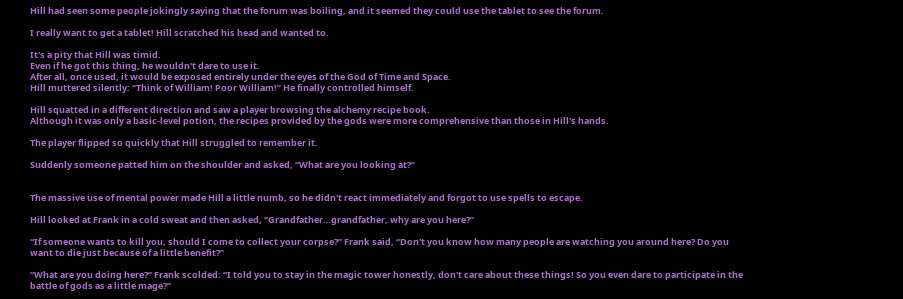Hill had seen some people jokingly saying that the forum was boiling, and it seemed they could use the tablet to see the forum.

I really want to get a tablet! Hill scratched his head and wanted to.

It's a pity that Hill was timid.
Even if he got this thing, he wouldn't dare to use it.
After all, once used, it would be exposed entirely under the eyes of the God of Time and Space.
Hill muttered silently: “Think of William! Poor William!” He finally controlled himself.

Hill squatted in a different direction and saw a player browsing the alchemy recipe book.
Although it was only a basic-level potion, the recipes provided by the gods were more comprehensive than those in Hill's hands.

The player flipped so quickly that Hill struggled to remember it.

Suddenly someone patted him on the shoulder and asked, “What are you looking at?”


The massive use of mental power made Hill a little numb, so he didn't react immediately and forgot to use spells to escape.

Hill looked at Frank in a cold sweat and then asked, “Grandfather…grandfather, why are you here?”

“If someone wants to kill you, should I come to collect your corpse?” Frank said, “Don't you know how many people are watching you around here? Do you want to die just because of a little benefit?”

“What are you doing here?” Frank scolded: “I told you to stay in the magic tower honestly, don't care about these things! So you even dare to participate in the battle of gods as a little mage?”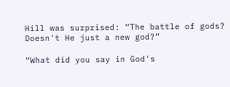Hill was surprised: “The battle of gods? Doesn't He just a new god?”

“What did you say in God's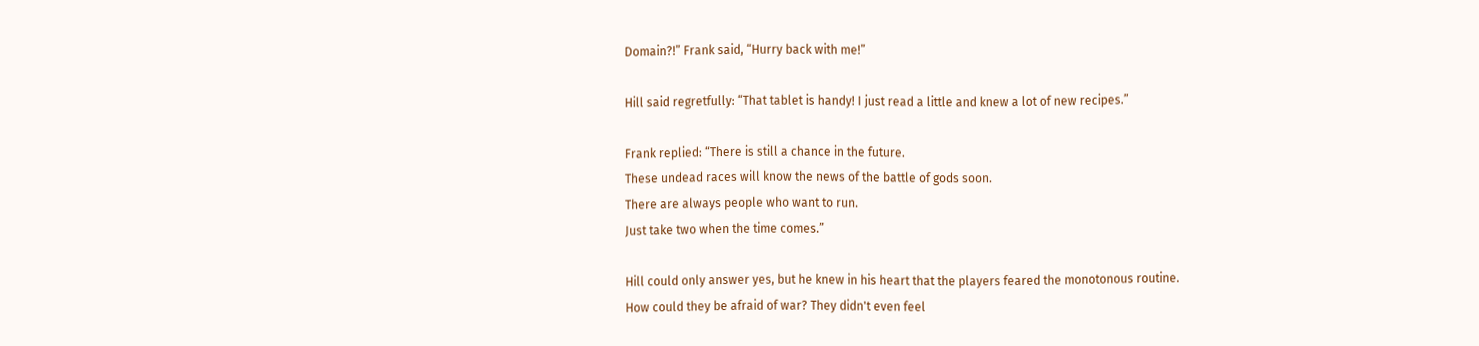Domain?!” Frank said, “Hurry back with me!”

Hill said regretfully: “That tablet is handy! I just read a little and knew a lot of new recipes.”

Frank replied: “There is still a chance in the future.
These undead races will know the news of the battle of gods soon.
There are always people who want to run.
Just take two when the time comes.”

Hill could only answer yes, but he knew in his heart that the players feared the monotonous routine.
How could they be afraid of war? They didn't even feel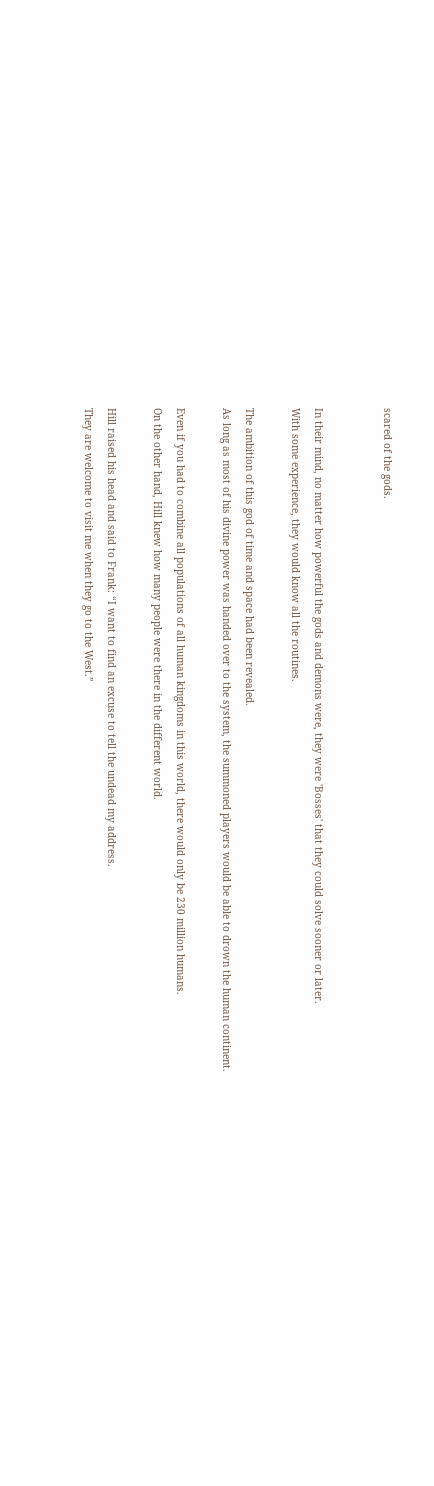scared of the gods.


In their mind, no matter how powerful the gods and demons were, they were 'Bosses' that they could solve sooner or later.
With some experience, they would know all the routines.

The ambition of this god of time and space had been revealed.
As long as most of his divine power was handed over to the system, the summoned players would be able to drown the human continent.

Even if you had to combine all populations of all human kingdoms in this world, there would only be 230 million humans.
On the other hand, Hill knew how many people were there in the different world.

Hill raised his head and said to Frank: “I want to find an excuse to tell the undead my address.
They are welcome to visit me when they go to the West.”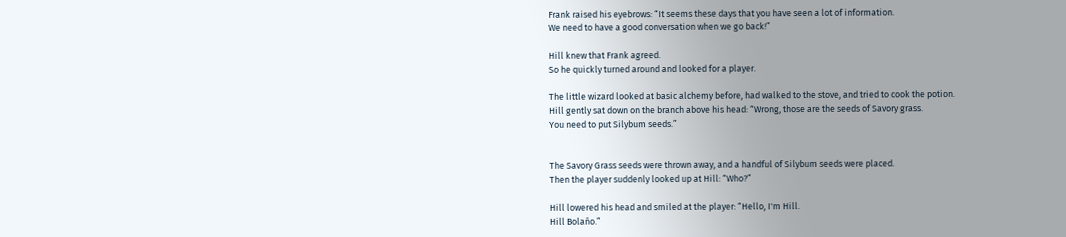Frank raised his eyebrows: “It seems these days that you have seen a lot of information.
We need to have a good conversation when we go back!”

Hill knew that Frank agreed.
So he quickly turned around and looked for a player.

The little wizard looked at basic alchemy before, had walked to the stove, and tried to cook the potion.
Hill gently sat down on the branch above his head: “Wrong, those are the seeds of Savory grass.
You need to put Silybum seeds.”


The Savory Grass seeds were thrown away, and a handful of Silybum seeds were placed.
Then the player suddenly looked up at Hill: “Who?”

Hill lowered his head and smiled at the player: “Hello, I'm Hill.
Hill Bolaño.”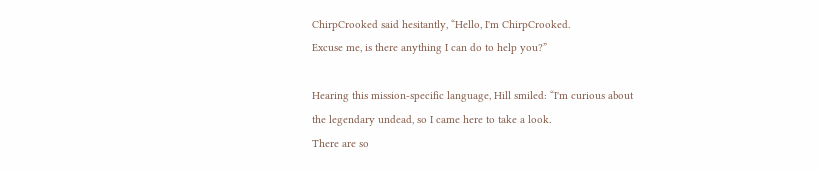ChirpCrooked said hesitantly, “Hello, I'm ChirpCrooked.
Excuse me, is there anything I can do to help you?”

Hearing this mission-specific language, Hill smiled: “I'm curious about the legendary undead, so I came here to take a look.
There are so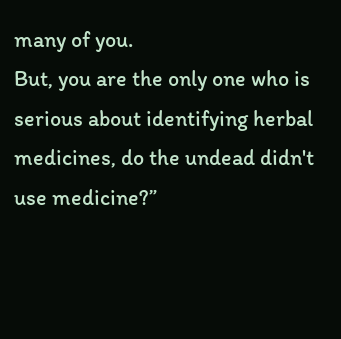many of you.
But, you are the only one who is serious about identifying herbal medicines, do the undead didn't use medicine?”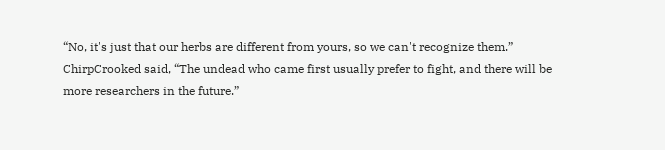“No, it's just that our herbs are different from yours, so we can't recognize them.” ChirpCrooked said, “The undead who came first usually prefer to fight, and there will be more researchers in the future.”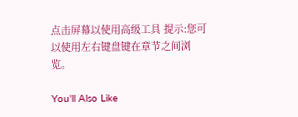点击屏幕以使用高级工具 提示:您可以使用左右键盘键在章节之间浏览。

You'll Also Like